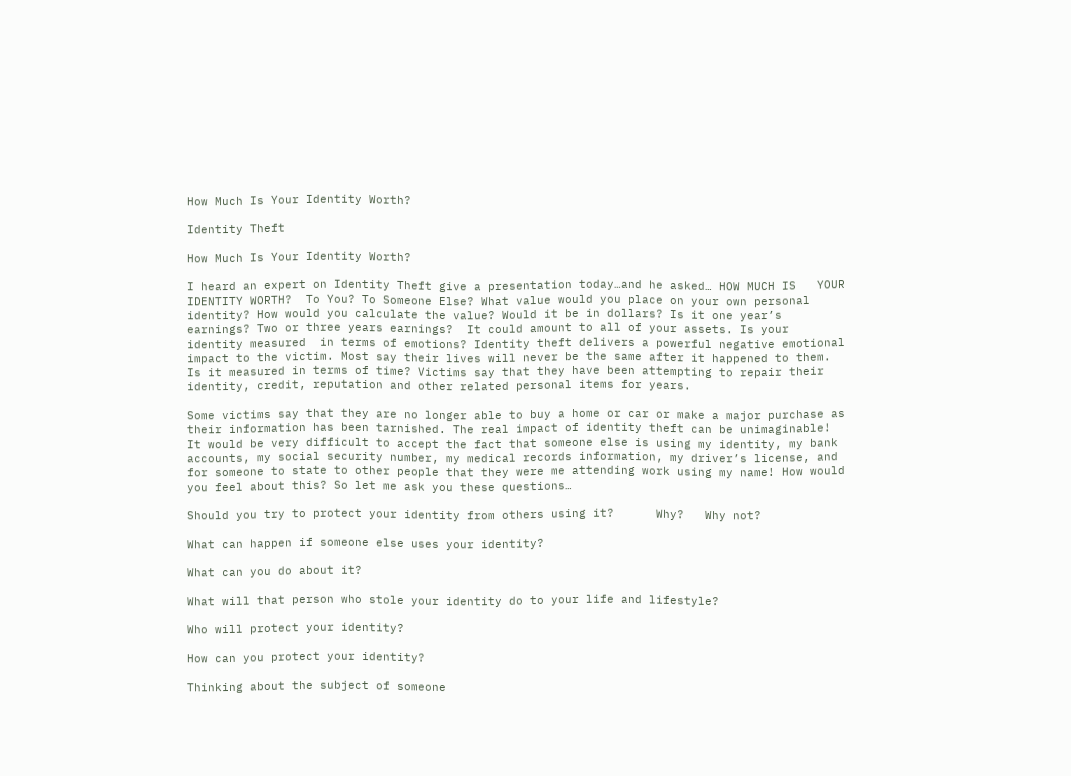How Much Is Your Identity Worth?

Identity Theft

How Much Is Your Identity Worth?

I heard an expert on Identity Theft give a presentation today…and he asked… HOW MUCH IS   YOUR IDENTITY WORTH?  To You? To Someone Else? What value would you place on your own personal identity? How would you calculate the value? Would it be in dollars? Is it one year’s earnings? Two or three years earnings?  It could amount to all of your assets. Is your identity measured  in terms of emotions? Identity theft delivers a powerful negative emotional impact to the victim. Most say their lives will never be the same after it happened to them. Is it measured in terms of time? Victims say that they have been attempting to repair their identity, credit, reputation and other related personal items for years.

Some victims say that they are no longer able to buy a home or car or make a major purchase as their information has been tarnished. The real impact of identity theft can be unimaginable! It would be very difficult to accept the fact that someone else is using my identity, my bank accounts, my social security number, my medical records information, my driver’s license, and for someone to state to other people that they were me attending work using my name! How would you feel about this? So let me ask you these questions…

Should you try to protect your identity from others using it?      Why?   Why not?

What can happen if someone else uses your identity?

What can you do about it?

What will that person who stole your identity do to your life and lifestyle?

Who will protect your identity?

How can you protect your identity?

Thinking about the subject of someone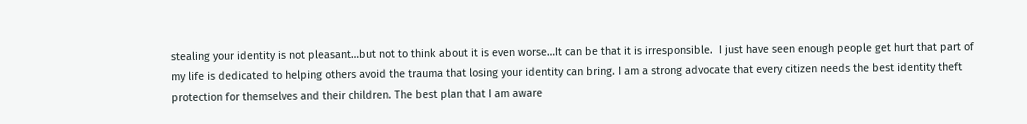stealing your identity is not pleasant…but not to think about it is even worse…It can be that it is irresponsible.  I just have seen enough people get hurt that part of my life is dedicated to helping others avoid the trauma that losing your identity can bring. I am a strong advocate that every citizen needs the best identity theft protection for themselves and their children. The best plan that I am aware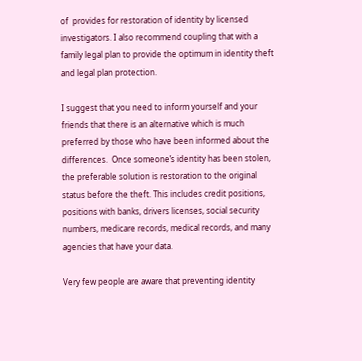of  provides for restoration of identity by licensed investigators. I also recommend coupling that with a family legal plan to provide the optimum in identity theft and legal plan protection.

I suggest that you need to inform yourself and your friends that there is an alternative which is much preferred by those who have been informed about the differences.  Once someone’s identity has been stolen, the preferable solution is restoration to the original status before the theft. This includes credit positions, positions with banks, drivers licenses, social security numbers, medicare records, medical records, and many agencies that have your data.

Very few people are aware that preventing identity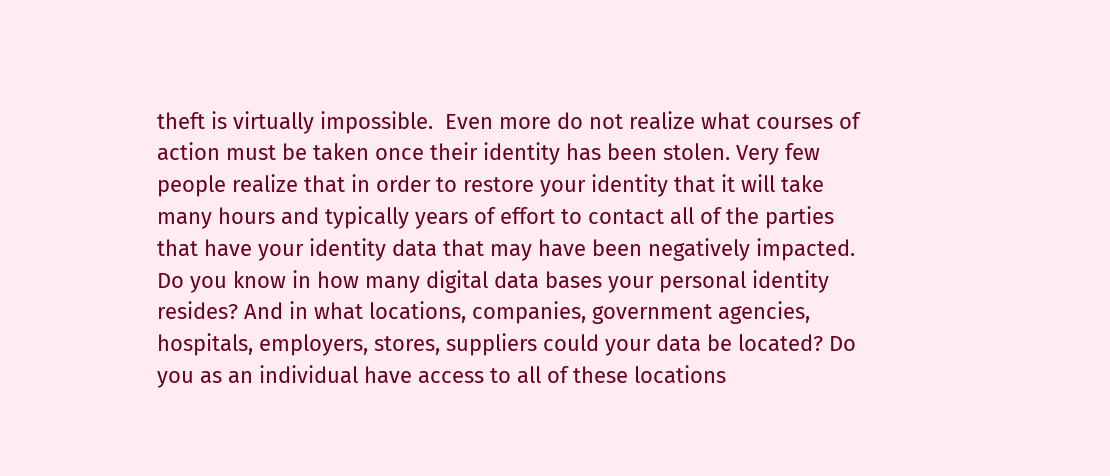theft is virtually impossible.  Even more do not realize what courses of action must be taken once their identity has been stolen. Very few people realize that in order to restore your identity that it will take many hours and typically years of effort to contact all of the parties that have your identity data that may have been negatively impacted. Do you know in how many digital data bases your personal identity resides? And in what locations, companies, government agencies, hospitals, employers, stores, suppliers could your data be located? Do you as an individual have access to all of these locations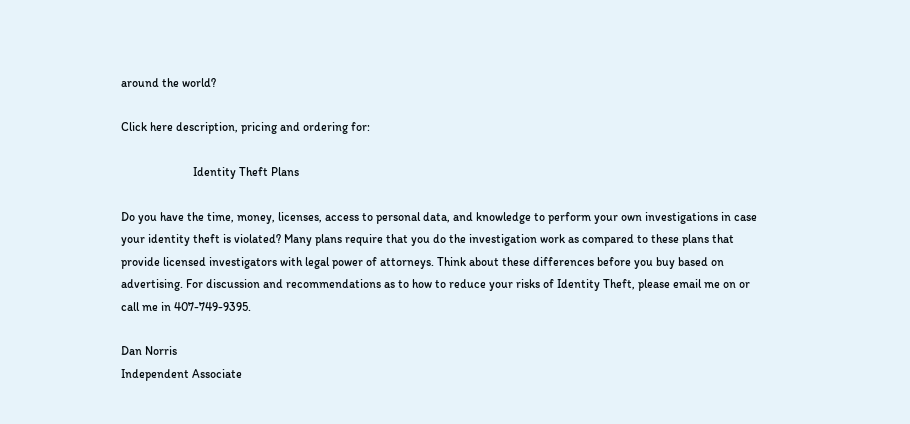around the world?

Click here description, pricing and ordering for:

                        Identity Theft Plans

Do you have the time, money, licenses, access to personal data, and knowledge to perform your own investigations in case your identity theft is violated? Many plans require that you do the investigation work as compared to these plans that provide licensed investigators with legal power of attorneys. Think about these differences before you buy based on advertising. For discussion and recommendations as to how to reduce your risks of Identity Theft, please email me on or call me in 407-749-9395.

Dan Norris
Independent Associate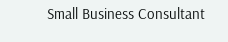Small Business Consultant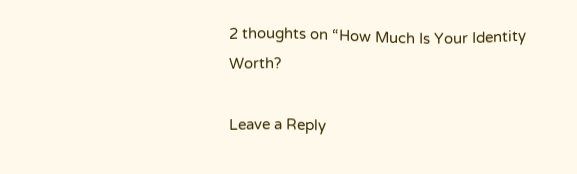2 thoughts on “How Much Is Your Identity Worth?

Leave a Reply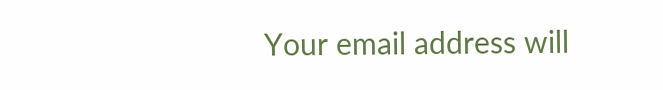Your email address will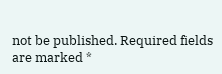not be published. Required fields are marked *